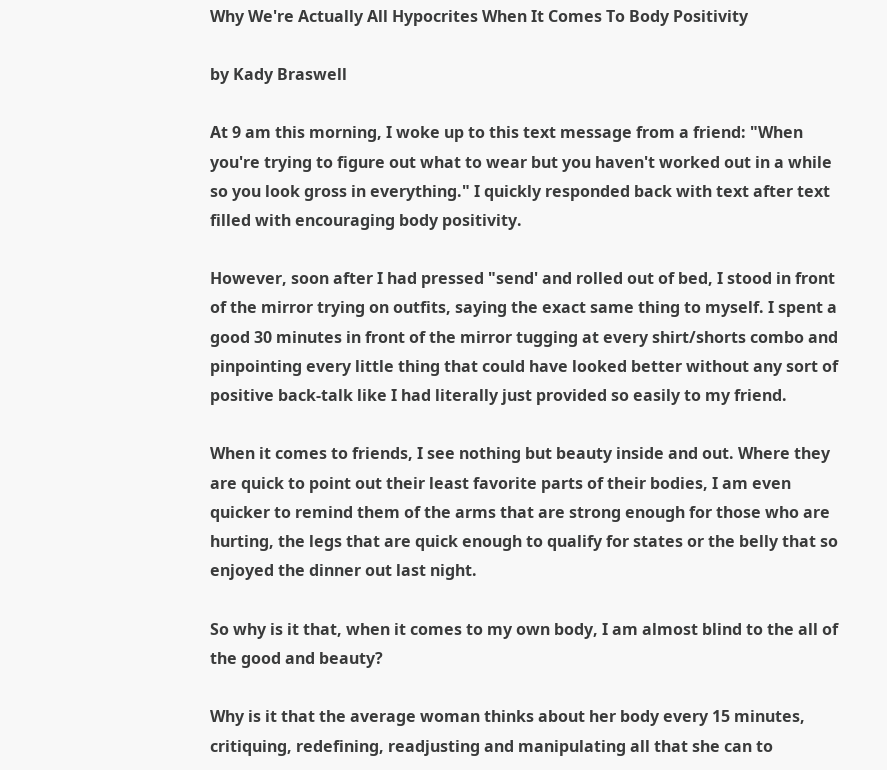Why We're Actually All Hypocrites When It Comes To Body Positivity

by Kady Braswell

At 9 am this morning, I woke up to this text message from a friend: "When you're trying to figure out what to wear but you haven't worked out in a while so you look gross in everything." I quickly responded back with text after text filled with encouraging body positivity.

However, soon after I had pressed "send' and rolled out of bed, I stood in front of the mirror trying on outfits, saying the exact same thing to myself. I spent a good 30 minutes in front of the mirror tugging at every shirt/shorts combo and pinpointing every little thing that could have looked better without any sort of positive back-talk like I had literally just provided so easily to my friend.

When it comes to friends, I see nothing but beauty inside and out. Where they are quick to point out their least favorite parts of their bodies, I am even quicker to remind them of the arms that are strong enough for those who are hurting, the legs that are quick enough to qualify for states or the belly that so enjoyed the dinner out last night.

So why is it that, when it comes to my own body, I am almost blind to the all of the good and beauty?

Why is it that the average woman thinks about her body every 15 minutes, critiquing, redefining, readjusting and manipulating all that she can to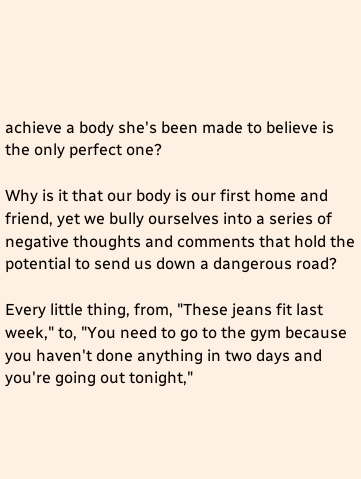achieve a body she's been made to believe is the only perfect one?

Why is it that our body is our first home and friend, yet we bully ourselves into a series of negative thoughts and comments that hold the potential to send us down a dangerous road?

Every little thing, from, "These jeans fit last week," to, "You need to go to the gym because you haven't done anything in two days and you're going out tonight,"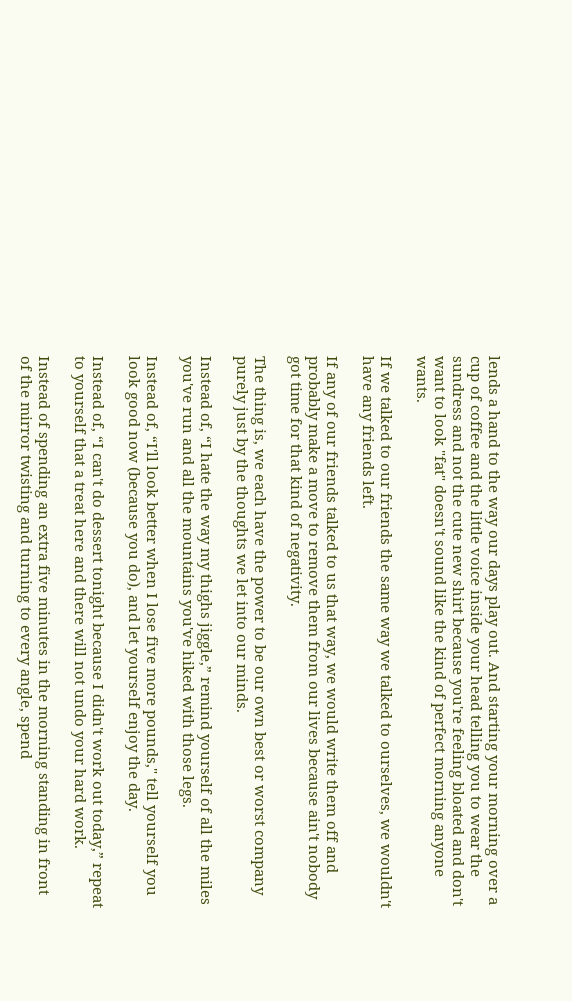lends a hand to the way our days play out. And starting your morning over a cup of coffee and the little voice inside your head telling you to wear the sundress and not the cute new shirt because you're feeling bloated and don't want to look "fat" doesn't sound like the kind of perfect morning anyone wants.

If we talked to our friends the same way we talked to ourselves, we wouldn't have any friends left.

If any of our friends talked to us that way, we would write them off and probably make a move to remove them from our lives because ain't nobody got time for that kind of negativity.

The thing is, we each have the power to be our own best or worst company purely just by the thoughts we let into our minds.

Instead of, “I hate the way my thighs jiggle,” remind yourself of all the miles you've run and all the mountains you've hiked with those legs.

Instead of, “I'll look better when I lose five more pounds," tell yourself you look good now (because you do), and let yourself enjoy the day.

Instead of, “I can't do dessert tonight because I didn't work out today,” repeat to yourself that a treat here and there will not undo your hard work.

Instead of spending an extra five minutes in the morning standing in front of the mirror twisting and turning to every angle, spend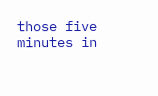those five minutes in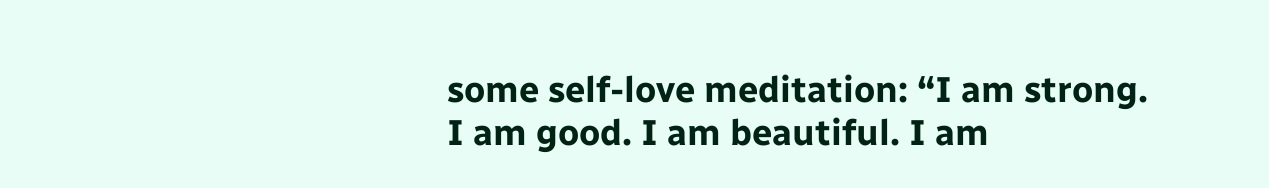some self-love meditation: “I am strong. I am good. I am beautiful. I am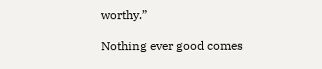worthy.”

Nothing ever good comes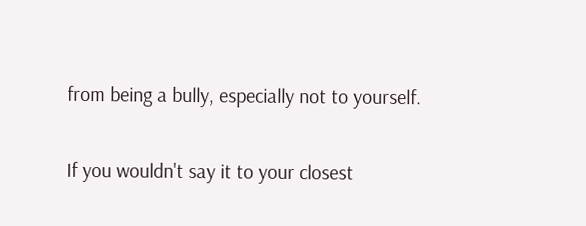from being a bully, especially not to yourself.

If you wouldn't say it to your closest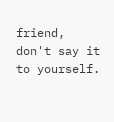friend, don't say it to yourself.